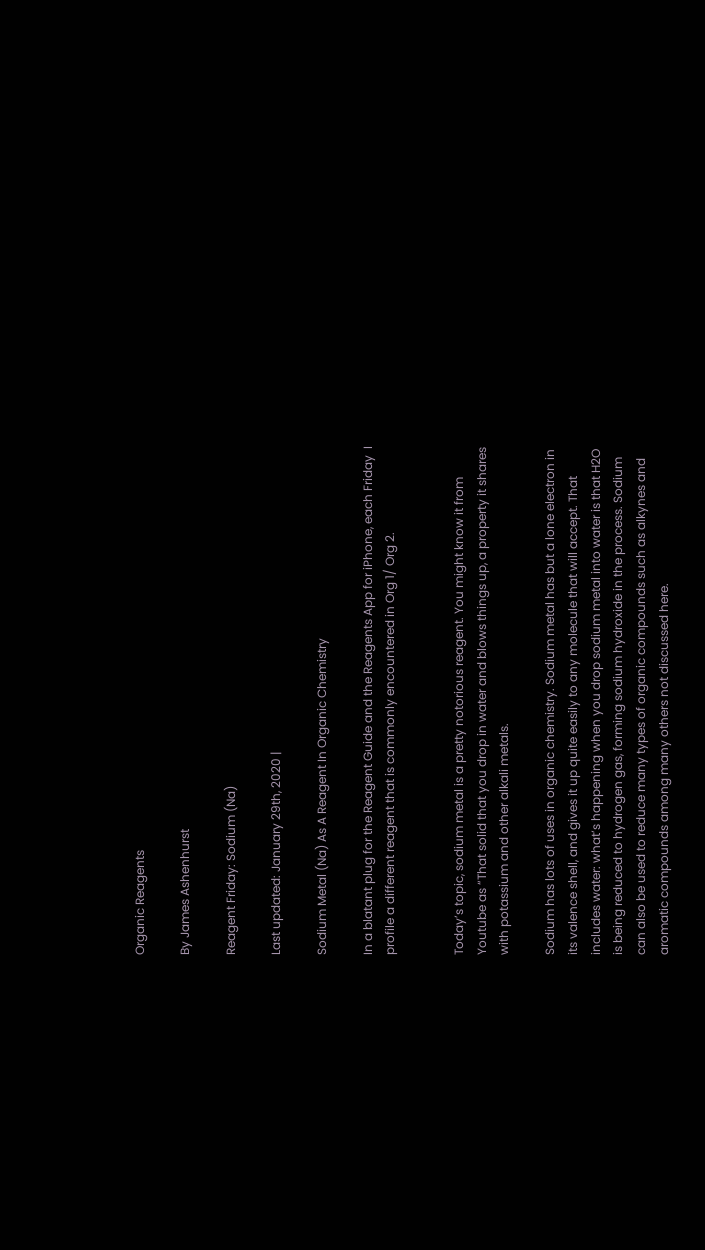Organic Reagents

By James Ashenhurst

Reagent Friday: Sodium (Na)

Last updated: January 29th, 2020 |

Sodium Metal (Na) As A Reagent In Organic Chemistry

In a blatant plug for the Reagent Guide and the Reagents App for iPhone, each Friday  I profile a different reagent that is commonly encountered in Org 1/ Org 2.


Today’s topic, sodium metal is a pretty notorious reagent. You might know it from Youtube as “That solid that you drop in water and blows things up, a property it shares with potassium and other alkali metals.

Sodium has lots of uses in organic chemistry. Sodium metal has but a lone electron in its valence shell, and gives it up quite easily to any molecule that will accept. That includes water: what’s happening when you drop sodium metal into water is that H2O is being reduced to hydrogen gas, forming sodium hydroxide in the process. Sodium can also be used to reduce many types of organic compounds such as alkynes and aromatic compounds among many others not discussed here.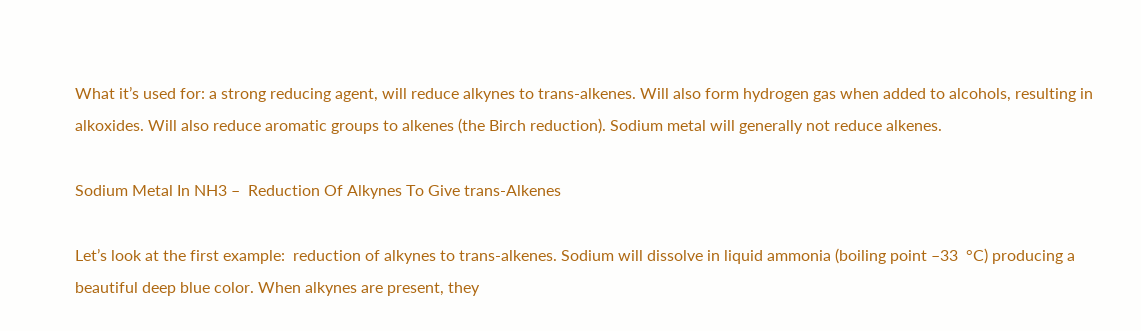What it’s used for: a strong reducing agent, will reduce alkynes to trans-alkenes. Will also form hydrogen gas when added to alcohols, resulting in alkoxides. Will also reduce aromatic groups to alkenes (the Birch reduction). Sodium metal will generally not reduce alkenes.

Sodium Metal In NH3 –  Reduction Of Alkynes To Give trans-Alkenes

Let’s look at the first example:  reduction of alkynes to trans-alkenes. Sodium will dissolve in liquid ammonia (boiling point –33  °C) producing a beautiful deep blue color. When alkynes are present, they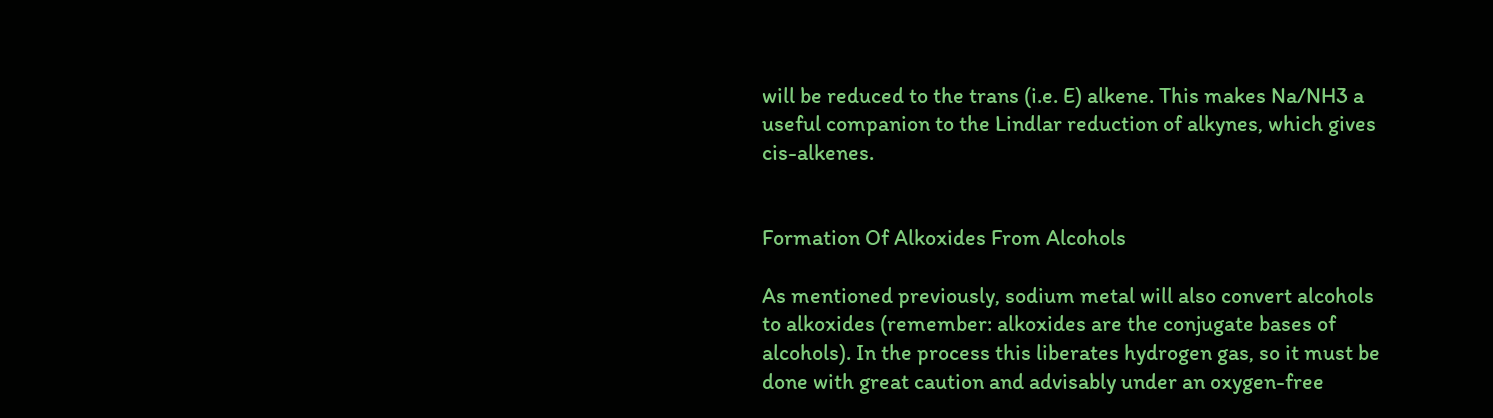will be reduced to the trans (i.e. E) alkene. This makes Na/NH3 a useful companion to the Lindlar reduction of alkynes, which gives cis-alkenes.


Formation Of Alkoxides From Alcohols

As mentioned previously, sodium metal will also convert alcohols to alkoxides (remember: alkoxides are the conjugate bases of alcohols). In the process this liberates hydrogen gas, so it must be done with great caution and advisably under an oxygen-free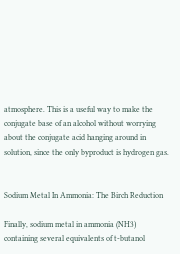atmosphere. This is a useful way to make the conjugate base of an alcohol without worrying about the conjugate acid hanging around in solution, since the only byproduct is hydrogen gas.


Sodium Metal In Ammonia: The Birch Reduction

Finally, sodium metal in ammonia (NH3) containing several equivalents of t-butanol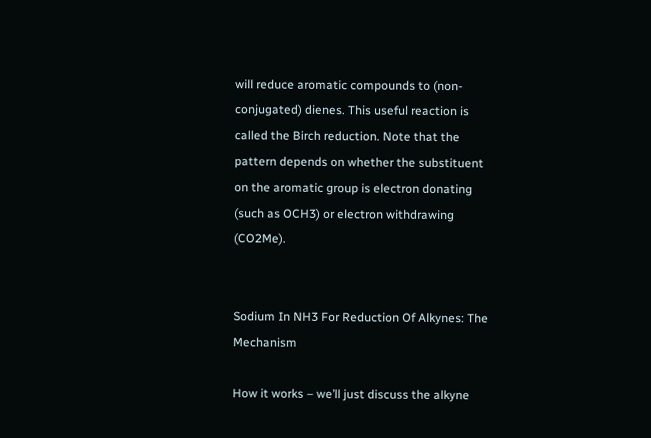will reduce aromatic compounds to (non-conjugated) dienes. This useful reaction is called the Birch reduction. Note that the pattern depends on whether the substituent on the aromatic group is electron donating (such as OCH3) or electron withdrawing (CO2Me).


Sodium In NH3 For Reduction Of Alkynes: The Mechanism

How it works – we’ll just discuss the alkyne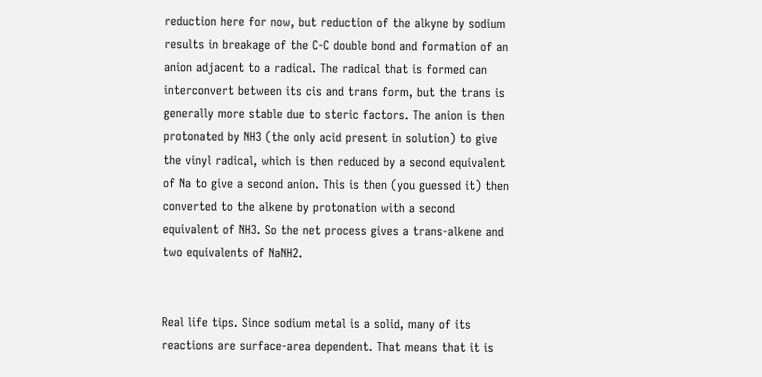reduction here for now, but reduction of the alkyne by sodium results in breakage of the C-C double bond and formation of an anion adjacent to a radical. The radical that is formed can interconvert between its cis and trans form, but the trans is generally more stable due to steric factors. The anion is then protonated by NH3 (the only acid present in solution) to give the vinyl radical, which is then reduced by a second equivalent of Na to give a second anion. This is then (you guessed it) then converted to the alkene by protonation with a second equivalent of NH3. So the net process gives a trans-alkene and two equivalents of NaNH2.


Real life tips. Since sodium metal is a solid, many of its reactions are surface-area dependent. That means that it is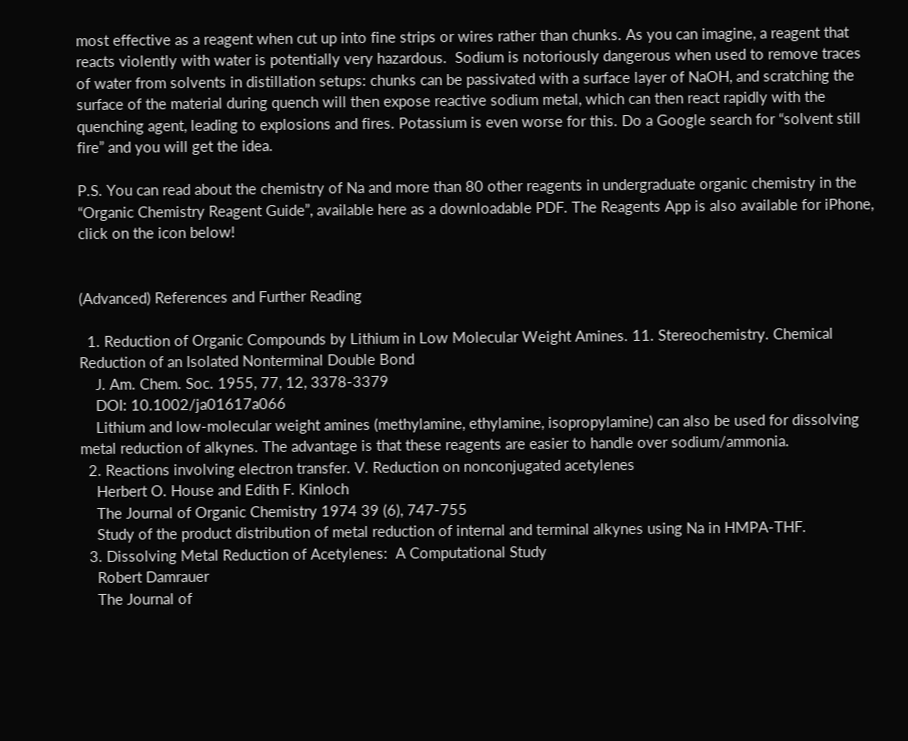most effective as a reagent when cut up into fine strips or wires rather than chunks. As you can imagine, a reagent that reacts violently with water is potentially very hazardous.  Sodium is notoriously dangerous when used to remove traces of water from solvents in distillation setups: chunks can be passivated with a surface layer of NaOH, and scratching the surface of the material during quench will then expose reactive sodium metal, which can then react rapidly with the quenching agent, leading to explosions and fires. Potassium is even worse for this. Do a Google search for “solvent still fire” and you will get the idea.

P.S. You can read about the chemistry of Na and more than 80 other reagents in undergraduate organic chemistry in the “Organic Chemistry Reagent Guide”, available here as a downloadable PDF. The Reagents App is also available for iPhone, click on the icon below!


(Advanced) References and Further Reading

  1. Reduction of Organic Compounds by Lithium in Low Molecular Weight Amines. 11. Stereochemistry. Chemical Reduction of an Isolated Nonterminal Double Bond
    J. Am. Chem. Soc. 1955, 77, 12, 3378-3379
    DOI: 10.1002/ja01617a066
    Lithium and low-molecular weight amines (methylamine, ethylamine, isopropylamine) can also be used for dissolving metal reduction of alkynes. The advantage is that these reagents are easier to handle over sodium/ammonia.
  2. Reactions involving electron transfer. V. Reduction on nonconjugated acetylenes
    Herbert O. House and Edith F. Kinloch
    The Journal of Organic Chemistry 1974 39 (6), 747-755
    Study of the product distribution of metal reduction of internal and terminal alkynes using Na in HMPA-THF.
  3. Dissolving Metal Reduction of Acetylenes:  A Computational Study
    Robert Damrauer
    The Journal of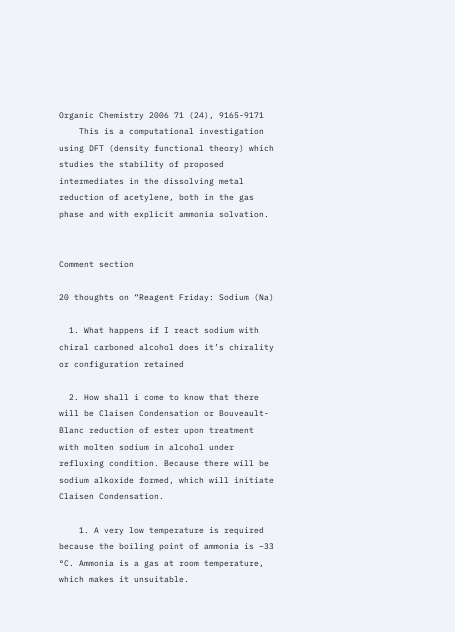Organic Chemistry 2006 71 (24), 9165-9171
    This is a computational investigation using DFT (density functional theory) which studies the stability of proposed intermediates in the dissolving metal reduction of acetylene, both in the gas phase and with explicit ammonia solvation.


Comment section

20 thoughts on “Reagent Friday: Sodium (Na)

  1. What happens if I react sodium with chiral carboned alcohol does it’s chirality or configuration retained

  2. How shall i come to know that there will be Claisen Condensation or Bouveault-Blanc reduction of ester upon treatment with molten sodium in alcohol under refluxing condition. Because there will be sodium alkoxide formed, which will initiate Claisen Condensation.

    1. A very low temperature is required because the boiling point of ammonia is –33 °C. Ammonia is a gas at room temperature, which makes it unsuitable.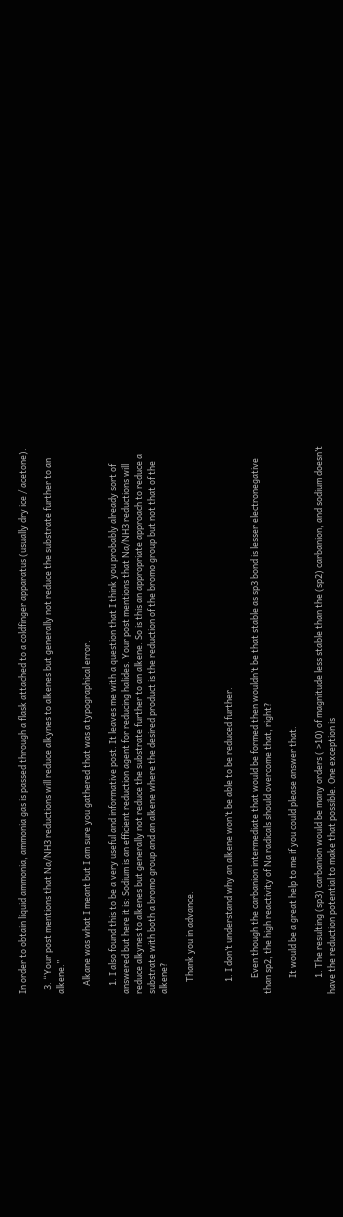In order to obtain liquid ammonia, ammonia gas is passed through a flask attached to a coldfinger apparatus (usually dry ice / acetone).

  3. “Your post mentions that Na/NH3 reductions will reduce alkynes to alkenes but generally not reduce the substrate further to an alkene.”

    Alkane was what I meant but I am sure you gathered that was a typographical error.

    1. I also found this to be a very useful and informative post. It leaves me with a question that I think you probably already sort of answered but here it is: Sodium is an efficient reduction agent for reducing halides. Your post mentions that Na/NH3 reductions will reduce alkynes to alkenes but generally not reduce the substrate further to an alkene. So is this an appropriate approach to reduce a substrate with both a bromo group and an alkene where the desired product is the reduction of the bromo group but not that of the alkene?

      Thank you in advance.


      1. I don’t understand why an alkene won’t be able to be reduced further.

        Even though the carbanion intermediate that would be formed then wouldn’t be that stable as sp3 bond is lesser electronegative than sp2, the high reactivity of Na radicals should overcome that, right?

        It would be a great help to me if you could please answer that.

        1. The resulting (sp3) carbanion would be many orders ( >10) of magnitude less stable than the (sp2) carbanion, and sodium doesn’t have the reduction potential to make that possible. One exception is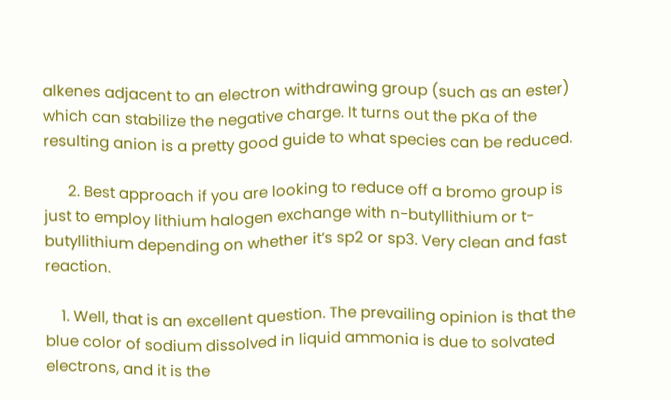alkenes adjacent to an electron withdrawing group (such as an ester) which can stabilize the negative charge. It turns out the pKa of the resulting anion is a pretty good guide to what species can be reduced.

      2. Best approach if you are looking to reduce off a bromo group is just to employ lithium halogen exchange with n-butyllithium or t-butyllithium depending on whether it’s sp2 or sp3. Very clean and fast reaction.

    1. Well, that is an excellent question. The prevailing opinion is that the blue color of sodium dissolved in liquid ammonia is due to solvated electrons, and it is the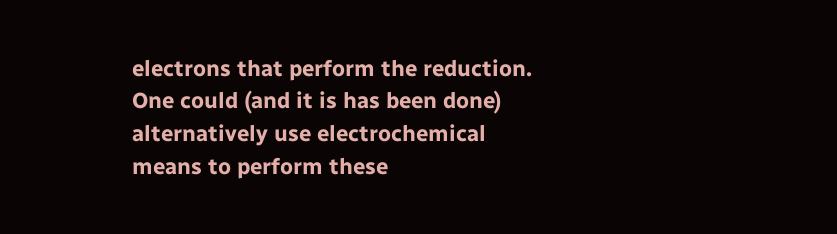electrons that perform the reduction. One could (and it is has been done) alternatively use electrochemical means to perform these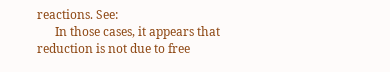reactions. See:
      In those cases, it appears that reduction is not due to free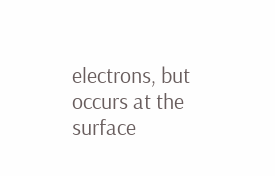electrons, but occurs at the surface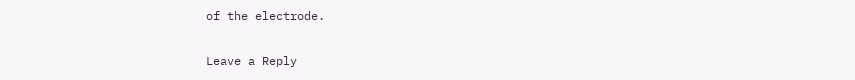of the electrode.

Leave a Reply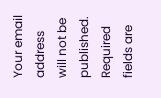Your email address will not be published. Required fields are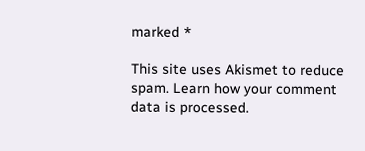marked *

This site uses Akismet to reduce spam. Learn how your comment data is processed.